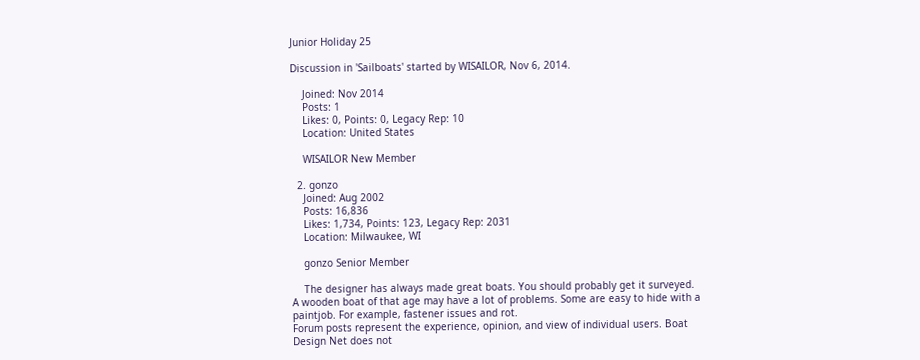Junior Holiday 25

Discussion in 'Sailboats' started by WISAILOR, Nov 6, 2014.

    Joined: Nov 2014
    Posts: 1
    Likes: 0, Points: 0, Legacy Rep: 10
    Location: United States

    WISAILOR New Member

  2. gonzo
    Joined: Aug 2002
    Posts: 16,836
    Likes: 1,734, Points: 123, Legacy Rep: 2031
    Location: Milwaukee, WI

    gonzo Senior Member

    The designer has always made great boats. You should probably get it surveyed. A wooden boat of that age may have a lot of problems. Some are easy to hide with a paintjob. For example, fastener issues and rot.
Forum posts represent the experience, opinion, and view of individual users. Boat Design Net does not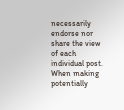necessarily endorse nor share the view of each individual post.
When making potentially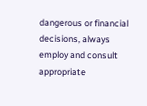dangerous or financial decisions, always employ and consult appropriate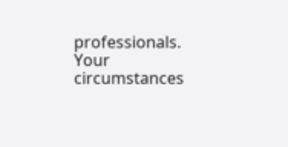professionals. Your circumstances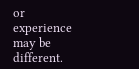or experience may be different.